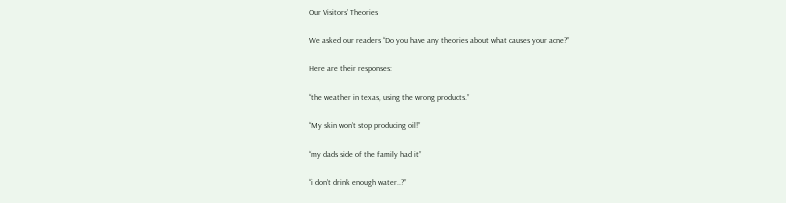Our Visitors’ Theories

We asked our readers “Do you have any theories about what causes your acne?”

Here are their responses:

“the weather in texas, using the wrong products.”

“My skin won’t stop producing oil!”

“my dads side of the family had it”

“i don’t drink enough water..?”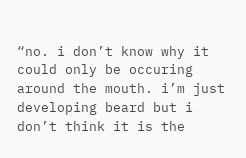“no. i don’t know why it could only be occuring around the mouth. i’m just developing beard but i don’t think it is the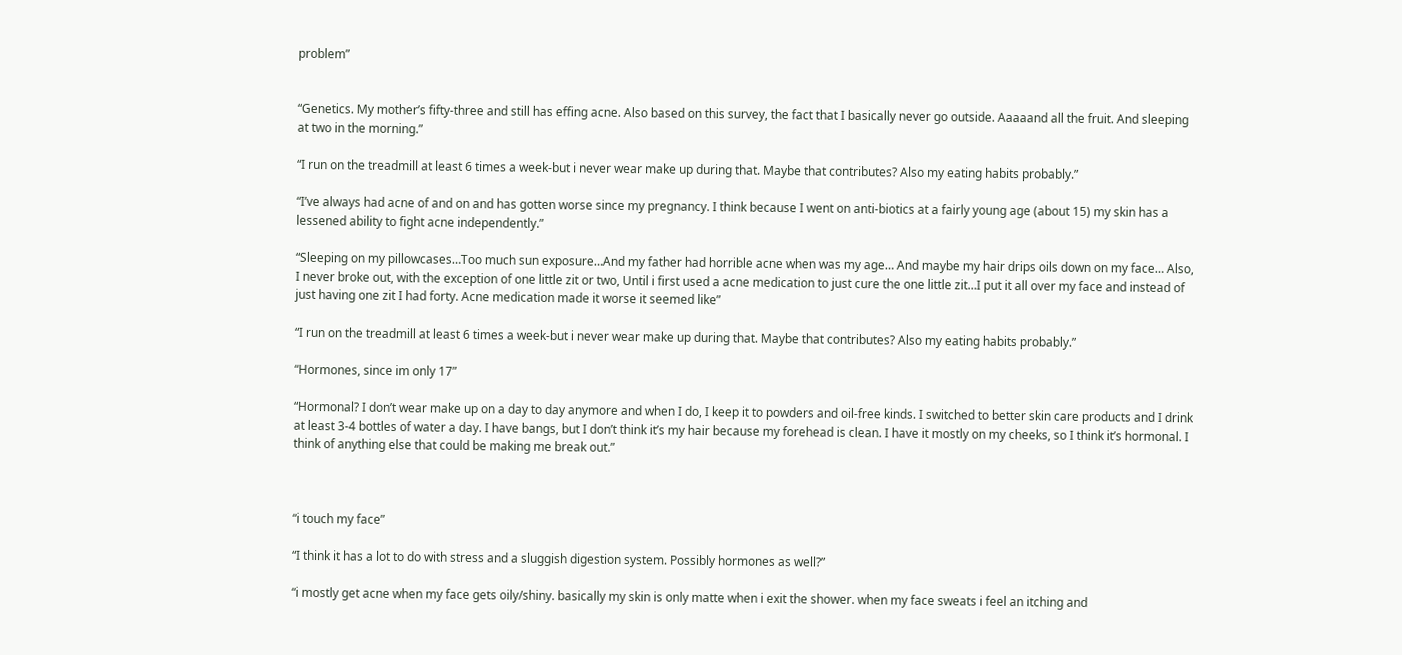problem”


“Genetics. My mother’s fifty-three and still has effing acne. Also based on this survey, the fact that I basically never go outside. Aaaaand all the fruit. And sleeping at two in the morning.”

“I run on the treadmill at least 6 times a week-but i never wear make up during that. Maybe that contributes? Also my eating habits probably.”

“I’ve always had acne of and on and has gotten worse since my pregnancy. I think because I went on anti-biotics at a fairly young age (about 15) my skin has a lessened ability to fight acne independently.”

“Sleeping on my pillowcases…Too much sun exposure…And my father had horrible acne when was my age… And maybe my hair drips oils down on my face… Also, I never broke out, with the exception of one little zit or two, Until i first used a acne medication to just cure the one little zit…I put it all over my face and instead of just having one zit I had forty. Acne medication made it worse it seemed like”

“I run on the treadmill at least 6 times a week-but i never wear make up during that. Maybe that contributes? Also my eating habits probably.”

“Hormones, since im only 17”

“Hormonal? I don’t wear make up on a day to day anymore and when I do, I keep it to powders and oil-free kinds. I switched to better skin care products and I drink at least 3-4 bottles of water a day. I have bangs, but I don’t think it’s my hair because my forehead is clean. I have it mostly on my cheeks, so I think it’s hormonal. I think of anything else that could be making me break out.”



“i touch my face”

“I think it has a lot to do with stress and a sluggish digestion system. Possibly hormones as well?”

“i mostly get acne when my face gets oily/shiny. basically my skin is only matte when i exit the shower. when my face sweats i feel an itching and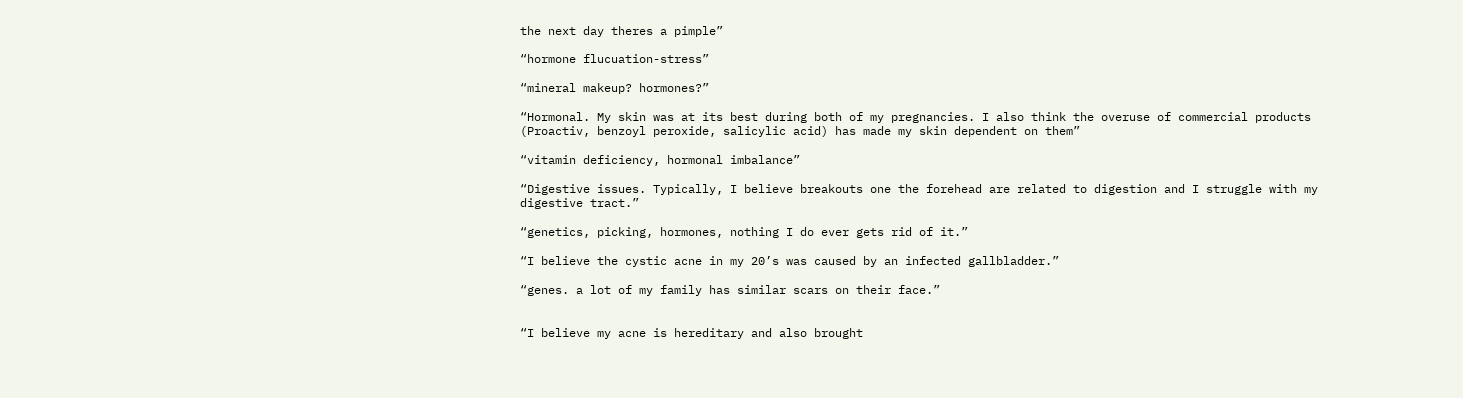the next day theres a pimple”

“hormone flucuation-stress”

“mineral makeup? hormones?”

“Hormonal. My skin was at its best during both of my pregnancies. I also think the overuse of commercial products (Proactiv, benzoyl peroxide, salicylic acid) has made my skin dependent on them”

“vitamin deficiency, hormonal imbalance”

“Digestive issues. Typically, I believe breakouts one the forehead are related to digestion and I struggle with my digestive tract.”

“genetics, picking, hormones, nothing I do ever gets rid of it.”

“I believe the cystic acne in my 20’s was caused by an infected gallbladder.”

“genes. a lot of my family has similar scars on their face.”


“I believe my acne is hereditary and also brought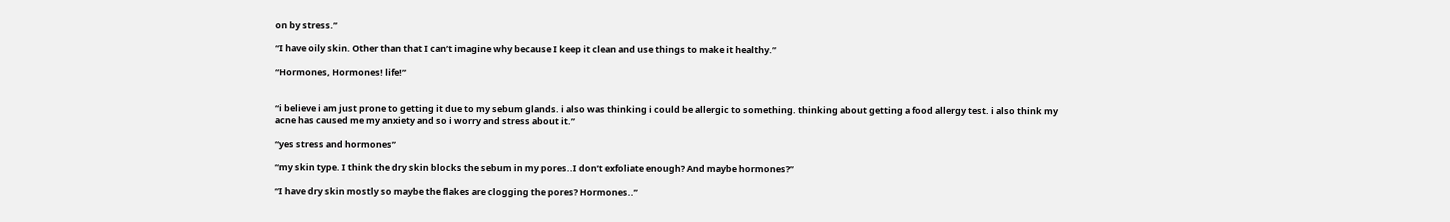on by stress.”

“I have oily skin. Other than that I can’t imagine why because I keep it clean and use things to make it healthy.”

“Hormones, Hormones! life!”


“i believe i am just prone to getting it due to my sebum glands. i also was thinking i could be allergic to something. thinking about getting a food allergy test. i also think my acne has caused me my anxiety and so i worry and stress about it.”

“yes stress and hormones”

“my skin type. I think the dry skin blocks the sebum in my pores..I don’t exfoliate enough? And maybe hormones?”

“I have dry skin mostly so maybe the flakes are clogging the pores? Hormones..”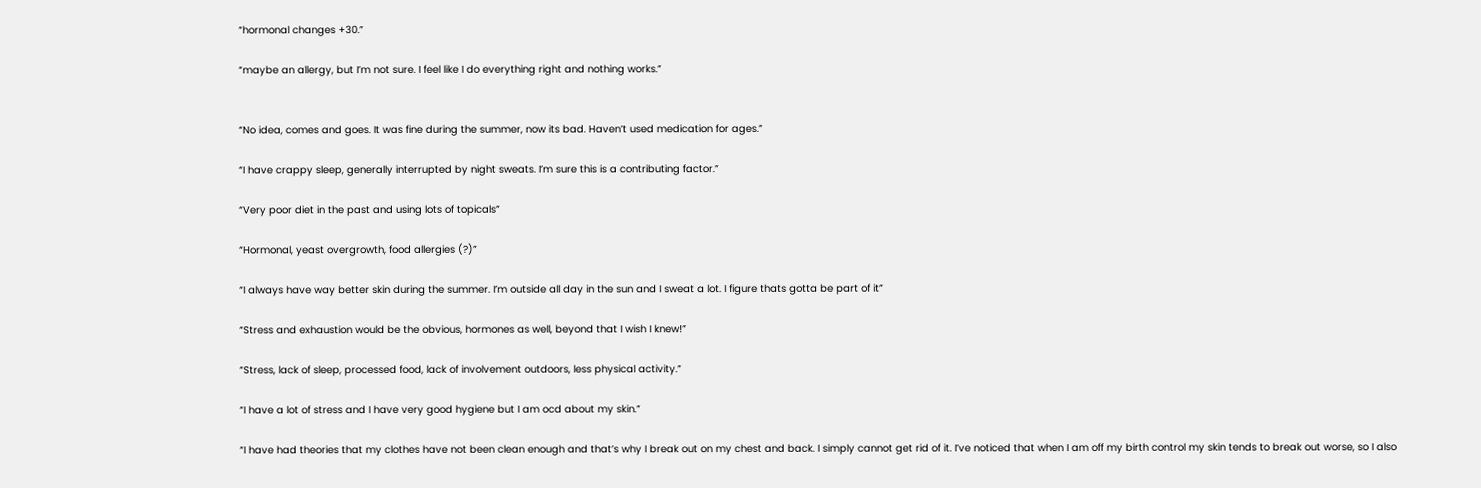“hormonal changes +30.”

“maybe an allergy, but I’m not sure. I feel like I do everything right and nothing works.”


“No idea, comes and goes. It was fine during the summer, now its bad. Haven’t used medication for ages.”

“I have crappy sleep, generally interrupted by night sweats. I’m sure this is a contributing factor.”

“Very poor diet in the past and using lots of topicals”

“Hormonal, yeast overgrowth, food allergies (?)”

“I always have way better skin during the summer. I’m outside all day in the sun and I sweat a lot. I figure thats gotta be part of it”

“Stress and exhaustion would be the obvious, hormones as well, beyond that I wish I knew!”

“Stress, lack of sleep, processed food, lack of involvement outdoors, less physical activity.”

“I have a lot of stress and I have very good hygiene but I am ocd about my skin.”

“I have had theories that my clothes have not been clean enough and that’s why I break out on my chest and back. I simply cannot get rid of it. I’ve noticed that when I am off my birth control my skin tends to break out worse, so I also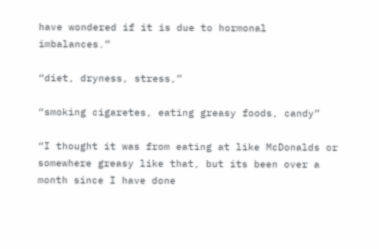have wondered if it is due to hormonal imbalances.”

“diet, dryness, stress,”

“smoking cigaretes, eating greasy foods, candy”

“I thought it was from eating at like McDonalds or somewhere greasy like that, but its been over a month since I have done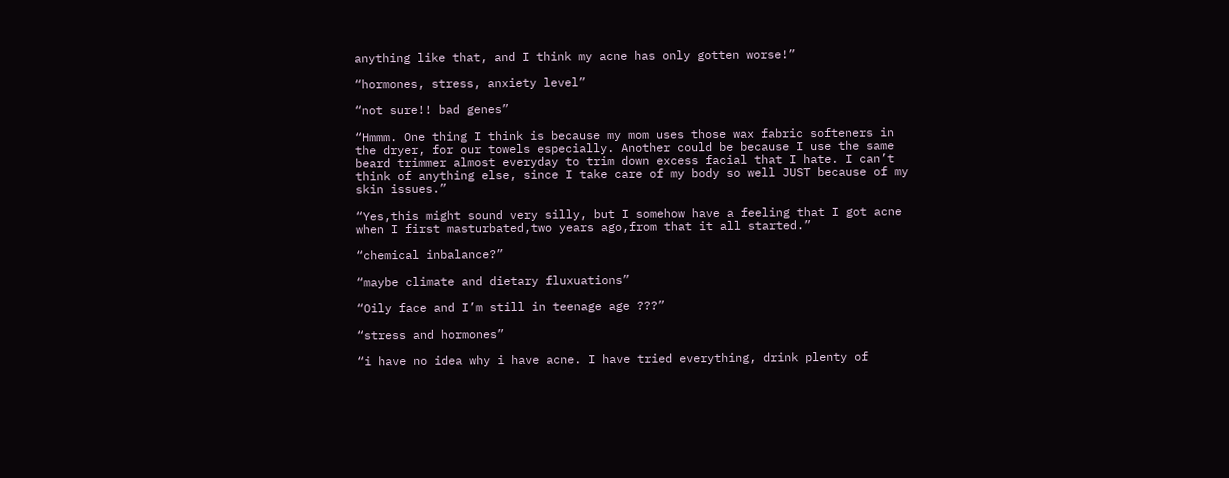anything like that, and I think my acne has only gotten worse!”

“hormones, stress, anxiety level”

“not sure!! bad genes”

“Hmmm. One thing I think is because my mom uses those wax fabric softeners in the dryer, for our towels especially. Another could be because I use the same beard trimmer almost everyday to trim down excess facial that I hate. I can’t think of anything else, since I take care of my body so well JUST because of my skin issues.”

“Yes,this might sound very silly, but I somehow have a feeling that I got acne when I first masturbated,two years ago,from that it all started.”

“chemical inbalance?”

“maybe climate and dietary fluxuations”

“Oily face and I’m still in teenage age ???”

“stress and hormones”

“i have no idea why i have acne. I have tried everything, drink plenty of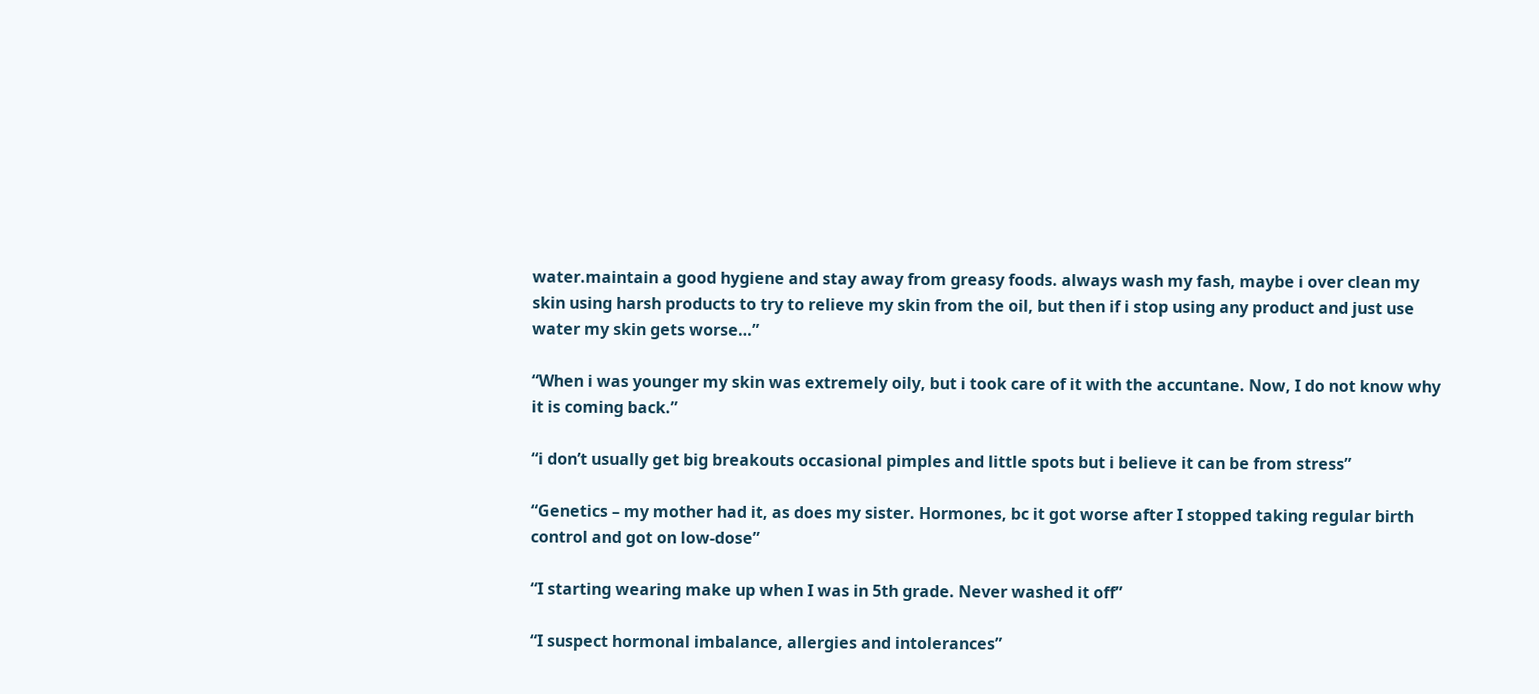water.maintain a good hygiene and stay away from greasy foods. always wash my fash, maybe i over clean my skin using harsh products to try to relieve my skin from the oil, but then if i stop using any product and just use water my skin gets worse…”

“When i was younger my skin was extremely oily, but i took care of it with the accuntane. Now, I do not know why it is coming back.”

“i don’t usually get big breakouts occasional pimples and little spots but i believe it can be from stress”

“Genetics – my mother had it, as does my sister. Hormones, bc it got worse after I stopped taking regular birth control and got on low-dose”

“I starting wearing make up when I was in 5th grade. Never washed it off”

“I suspect hormonal imbalance, allergies and intolerances”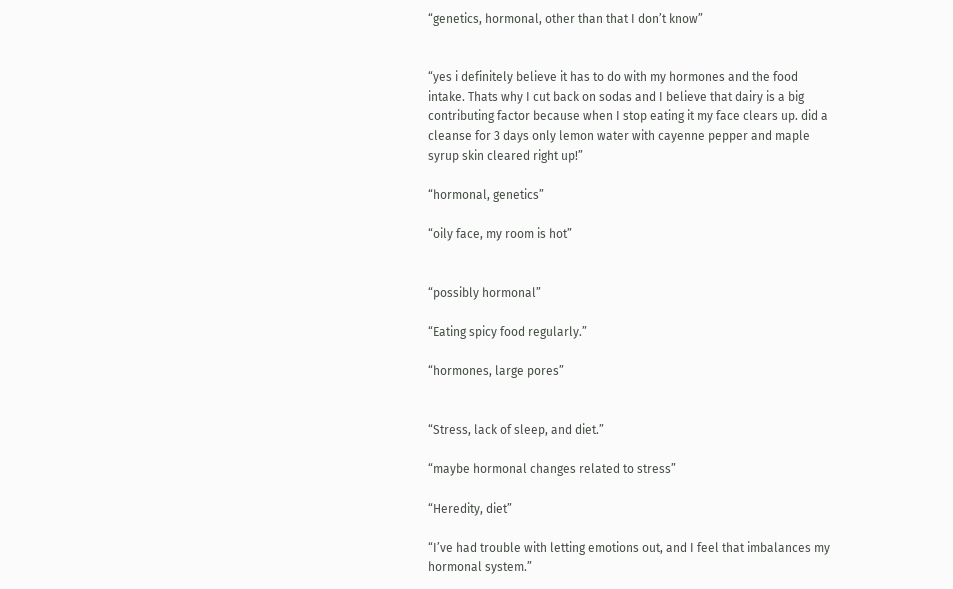“genetics, hormonal, other than that I don’t know”


“yes i definitely believe it has to do with my hormones and the food intake. Thats why I cut back on sodas and I believe that dairy is a big contributing factor because when I stop eating it my face clears up. did a cleanse for 3 days only lemon water with cayenne pepper and maple syrup skin cleared right up!”

“hormonal, genetics”

“oily face, my room is hot”


“possibly hormonal”

“Eating spicy food regularly.”

“hormones, large pores”


“Stress, lack of sleep, and diet.”

“maybe hormonal changes related to stress”

“Heredity, diet”

“I’ve had trouble with letting emotions out, and I feel that imbalances my hormonal system.”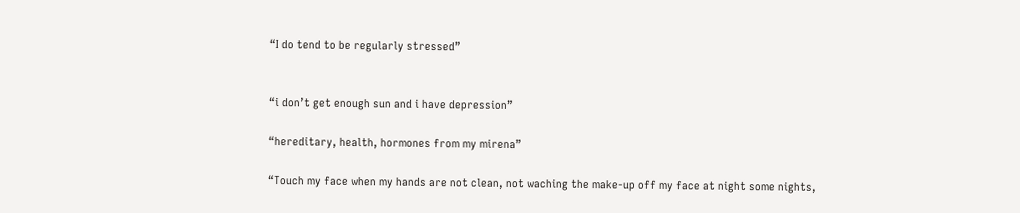“I do tend to be regularly stressed”


“i don’t get enough sun and i have depression”

“hereditary, health, hormones from my mirena”

“Touch my face when my hands are not clean, not waching the make-up off my face at night some nights,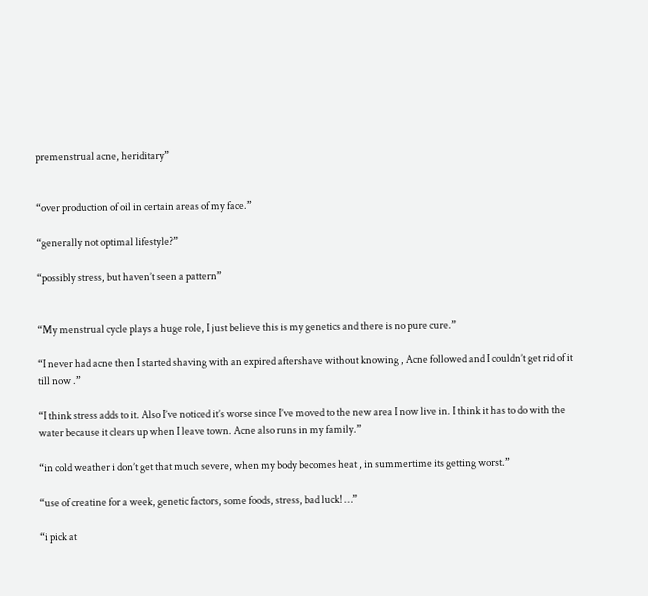premenstrual acne, heriditary”


“over production of oil in certain areas of my face.”

“generally not optimal lifestyle?”

“possibly stress, but haven’t seen a pattern”


“My menstrual cycle plays a huge role, I just believe this is my genetics and there is no pure cure.”

“I never had acne then I started shaving with an expired aftershave without knowing , Acne followed and I couldn’t get rid of it till now .”

“I think stress adds to it. Also I’ve noticed it’s worse since I’ve moved to the new area I now live in. I think it has to do with the water because it clears up when I leave town. Acne also runs in my family.”

“in cold weather i don’t get that much severe, when my body becomes heat , in summertime its getting worst.”

“use of creatine for a week, genetic factors, some foods, stress, bad luck! …”

“i pick at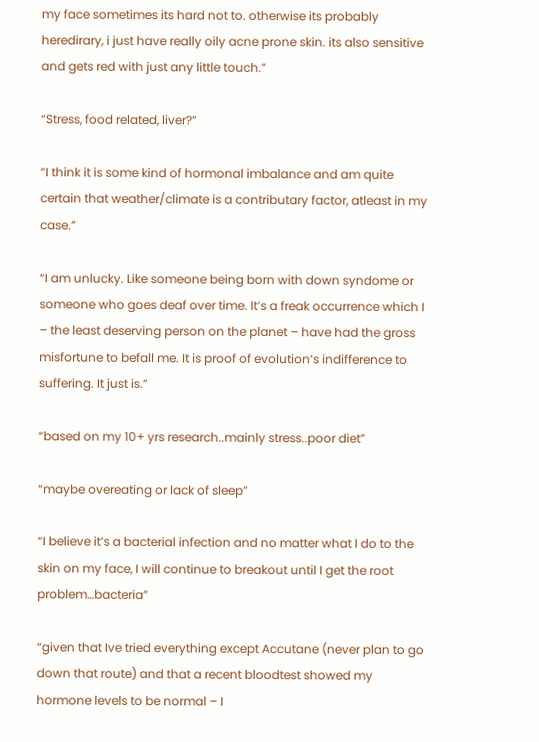my face sometimes its hard not to. otherwise its probably heredirary, i just have really oily acne prone skin. its also sensitive and gets red with just any little touch.”

“Stress, food related, liver?”

“I think it is some kind of hormonal imbalance and am quite certain that weather/climate is a contributary factor, atleast in my case.”

“I am unlucky. Like someone being born with down syndome or someone who goes deaf over time. It’s a freak occurrence which I – the least deserving person on the planet – have had the gross misfortune to befall me. It is proof of evolution’s indifference to suffering. It just is.”

“based on my 10+ yrs research..mainly stress..poor diet”

“maybe overeating or lack of sleep”

“I believe it’s a bacterial infection and no matter what I do to the skin on my face, I will continue to breakout until I get the root problem…bacteria”

“given that Ive tried everything except Accutane (never plan to go down that route) and that a recent bloodtest showed my hormone levels to be normal – I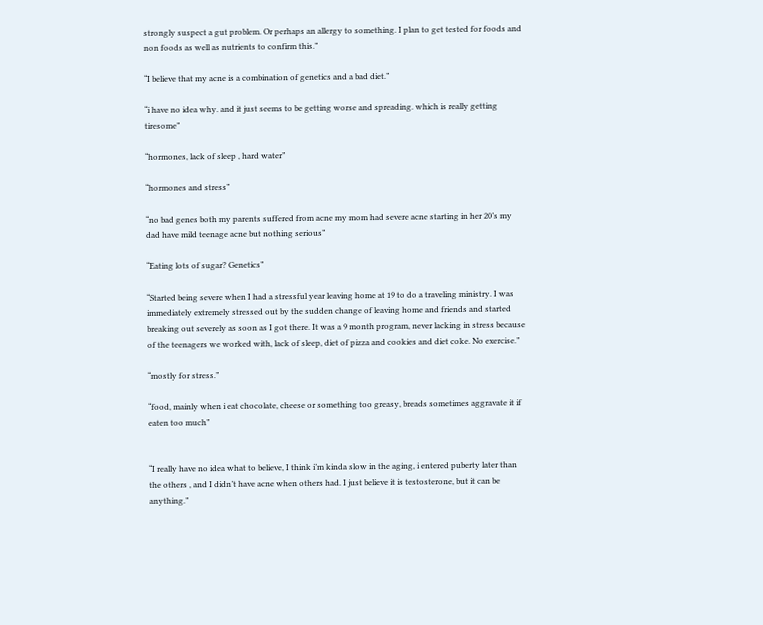strongly suspect a gut problem. Or perhaps an allergy to something. I plan to get tested for foods and non foods as well as nutrients to confirm this.”

“I believe that my acne is a combination of genetics and a bad diet.”

“i have no idea why. and it just seems to be getting worse and spreading. which is really getting tiresome”

“hormones, lack of sleep , hard water”

“hormones and stress”

“no bad genes both my parents suffered from acne my mom had severe acne starting in her 20’s my dad have mild teenage acne but nothing serious”

“Eating lots of sugar? Genetics”

“Started being severe when I had a stressful year leaving home at 19 to do a traveling ministry. I was immediately extremely stressed out by the sudden change of leaving home and friends and started breaking out severely as soon as I got there. It was a 9 month program, never lacking in stress because of the teenagers we worked with, lack of sleep, diet of pizza and cookies and diet coke. No exercise.”

“mostly for stress.”

“food, mainly when i eat chocolate, cheese or something too greasy, breads sometimes aggravate it if eaten too much”


“I really have no idea what to believe, I think i’m kinda slow in the aging, i entered puberty later than the others , and I didn’t have acne when others had. I just believe it is testosterone, but it can be anything.”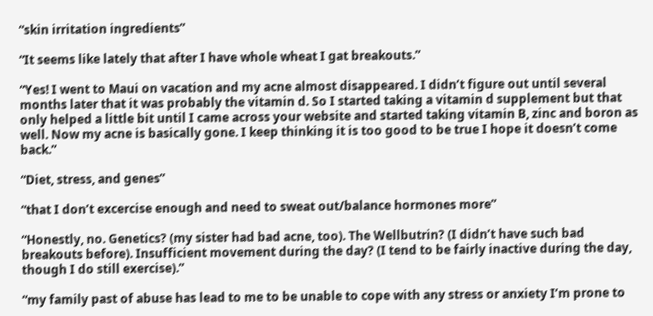“skin irritation ingredients”

“It seems like lately that after I have whole wheat I gat breakouts.”

“Yes! I went to Maui on vacation and my acne almost disappeared. I didn’t figure out until several months later that it was probably the vitamin d. So I started taking a vitamin d supplement but that only helped a little bit until I came across your website and started taking vitamin B, zinc and boron as well. Now my acne is basically gone. I keep thinking it is too good to be true I hope it doesn’t come back.”

“Diet, stress, and genes”

“that I don’t excercise enough and need to sweat out/balance hormones more”

“Honestly, no. Genetics? (my sister had bad acne, too). The Wellbutrin? (I didn’t have such bad breakouts before). Insufficient movement during the day? (I tend to be fairly inactive during the day, though I do still exercise).”

“my family past of abuse has lead to me to be unable to cope with any stress or anxiety I’m prone to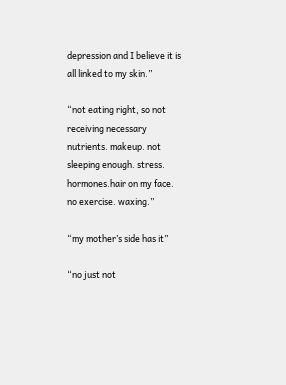depression and I believe it is all linked to my skin.”

“not eating right, so not receiving necessary nutrients. makeup. not sleeping enough. stress. hormones.hair on my face. no exercise. waxing.”

“my mother’s side has it”

“no just not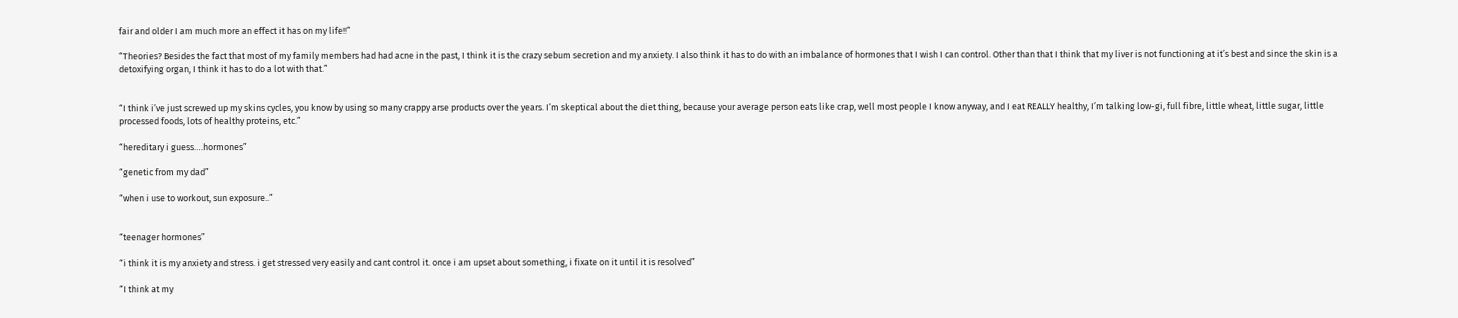fair and older I am much more an effect it has on my life!!”

“Theories? Besides the fact that most of my family members had had acne in the past, I think it is the crazy sebum secretion and my anxiety. I also think it has to do with an imbalance of hormones that I wish I can control. Other than that I think that my liver is not functioning at it’s best and since the skin is a detoxifying organ, I think it has to do a lot with that.”


“I think i’ve just screwed up my skins cycles, you know by using so many crappy arse products over the years. I’m skeptical about the diet thing, because your average person eats like crap, well most people I know anyway, and I eat REALLY healthy, I’m talking low-gi, full fibre, little wheat, little sugar, little processed foods, lots of healthy proteins, etc.”

“hereditary i guess….hormones”

“genetic from my dad”

“when i use to workout, sun exposure..”


“teenager hormones”

“i think it is my anxiety and stress. i get stressed very easily and cant control it. once i am upset about something, i fixate on it until it is resolved”

“I think at my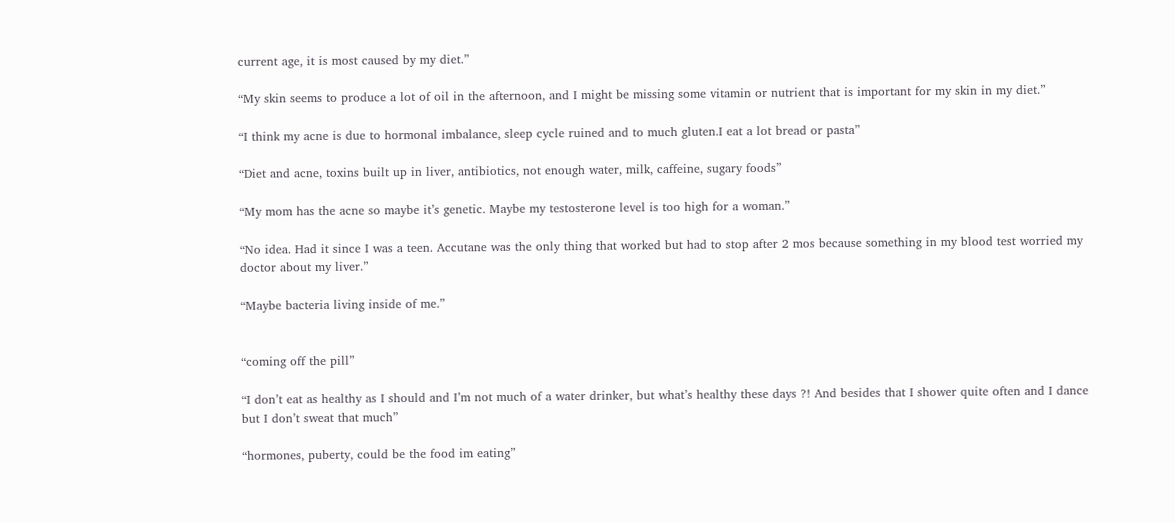current age, it is most caused by my diet.”

“My skin seems to produce a lot of oil in the afternoon, and I might be missing some vitamin or nutrient that is important for my skin in my diet.”

“I think my acne is due to hormonal imbalance, sleep cycle ruined and to much gluten.I eat a lot bread or pasta”

“Diet and acne, toxins built up in liver, antibiotics, not enough water, milk, caffeine, sugary foods”

“My mom has the acne so maybe it’s genetic. Maybe my testosterone level is too high for a woman.”

“No idea. Had it since I was a teen. Accutane was the only thing that worked but had to stop after 2 mos because something in my blood test worried my doctor about my liver.”

“Maybe bacteria living inside of me.”


“coming off the pill”

“I don’t eat as healthy as I should and I’m not much of a water drinker, but what’s healthy these days ?! And besides that I shower quite often and I dance but I don’t sweat that much”

“hormones, puberty, could be the food im eating”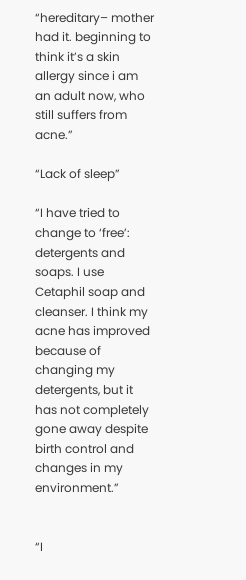“hereditary– mother had it. beginning to think it’s a skin allergy since i am an adult now, who still suffers from acne.”

“Lack of sleep”

“I have tried to change to ‘free’: detergents and soaps. I use Cetaphil soap and cleanser. I think my acne has improved because of changing my detergents, but it has not completely gone away despite birth control and changes in my environment.”


“I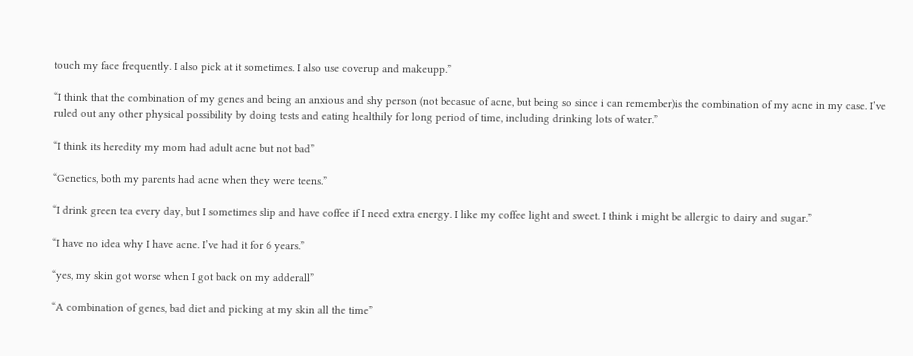touch my face frequently. I also pick at it sometimes. I also use coverup and makeupp.”

“I think that the combination of my genes and being an anxious and shy person (not becasue of acne, but being so since i can remember)is the combination of my acne in my case. I’ve ruled out any other physical possibility by doing tests and eating healthily for long period of time, including drinking lots of water.”

“I think its heredity my mom had adult acne but not bad”

“Genetics, both my parents had acne when they were teens.”

“I drink green tea every day, but I sometimes slip and have coffee if I need extra energy. I like my coffee light and sweet. I think i might be allergic to dairy and sugar.”

“I have no idea why I have acne. I’ve had it for 6 years.”

“yes, my skin got worse when I got back on my adderall”

“A combination of genes, bad diet and picking at my skin all the time”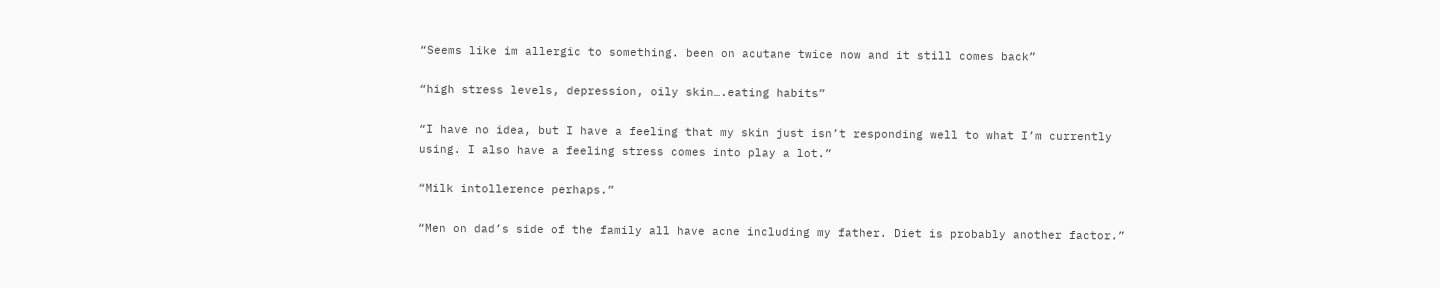“Seems like im allergic to something. been on acutane twice now and it still comes back”

“high stress levels, depression, oily skin….eating habits”

“I have no idea, but I have a feeling that my skin just isn’t responding well to what I’m currently using. I also have a feeling stress comes into play a lot.”

“Milk intollerence perhaps.”

“Men on dad’s side of the family all have acne including my father. Diet is probably another factor.”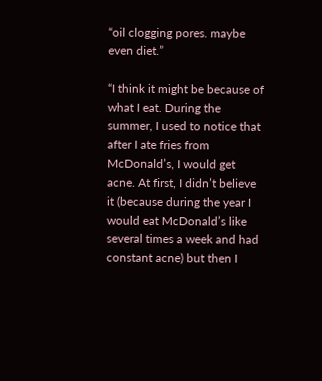“oil clogging pores. maybe even diet.”

“I think it might be because of what I eat. During the summer, I used to notice that after I ate fries from McDonald’s, I would get acne. At first, I didn’t believe it (because during the year I would eat McDonald’s like several times a week and had constant acne) but then I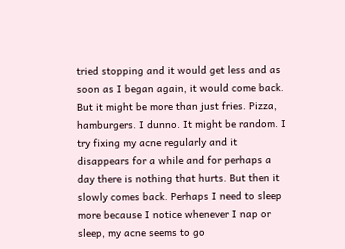tried stopping and it would get less and as soon as I began again, it would come back. But it might be more than just fries. Pizza, hamburgers. I dunno. It might be random. I try fixing my acne regularly and it disappears for a while and for perhaps a day there is nothing that hurts. But then it slowly comes back. Perhaps I need to sleep more because I notice whenever I nap or sleep, my acne seems to go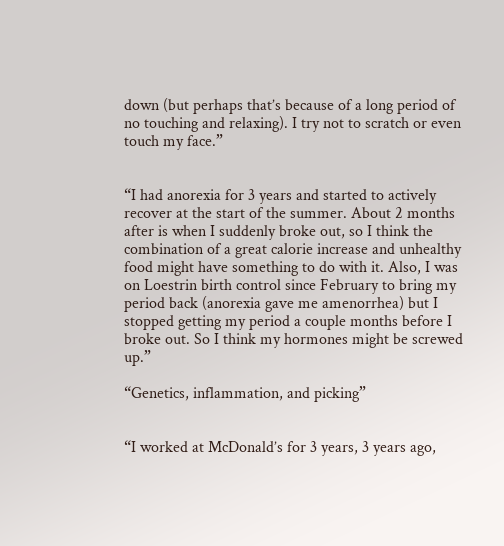down (but perhaps that’s because of a long period of no touching and relaxing). I try not to scratch or even touch my face.”


“I had anorexia for 3 years and started to actively recover at the start of the summer. About 2 months after is when I suddenly broke out, so I think the combination of a great calorie increase and unhealthy food might have something to do with it. Also, I was on Loestrin birth control since February to bring my period back (anorexia gave me amenorrhea) but I stopped getting my period a couple months before I broke out. So I think my hormones might be screwed up.”

“Genetics, inflammation, and picking”


“I worked at McDonald’s for 3 years, 3 years ago,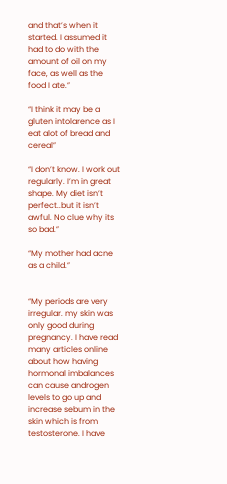and that’s when it started. I assumed it had to do with the amount of oil on my face, as well as the food I ate.”

“I think it may be a gluten intolarence as I eat alot of bread and cereal”

“I don’t know. I work out regularly. I’m in great shape. My diet isn’t perfect..but it isn’t awful. No clue why its so bad.”

“My mother had acne as a child.”


“My periods are very irregular. my skin was only good during pregnancy. I have read many articles online about how having hormonal imbalances can cause androgen levels to go up and increase sebum in the skin which is from testosterone. I have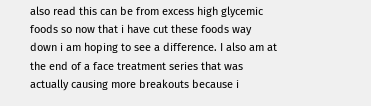also read this can be from excess high glycemic foods so now that i have cut these foods way down i am hoping to see a difference. I also am at the end of a face treatment series that was actually causing more breakouts because i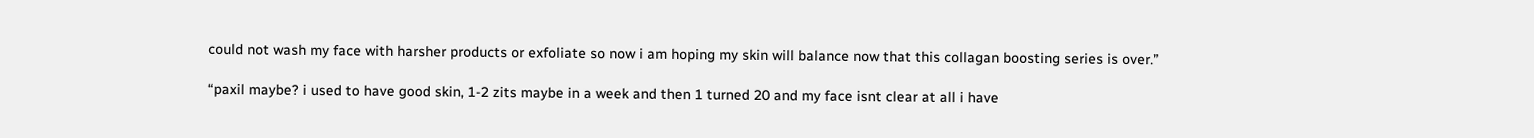could not wash my face with harsher products or exfoliate so now i am hoping my skin will balance now that this collagan boosting series is over.”

“paxil maybe? i used to have good skin, 1-2 zits maybe in a week and then 1 turned 20 and my face isnt clear at all i have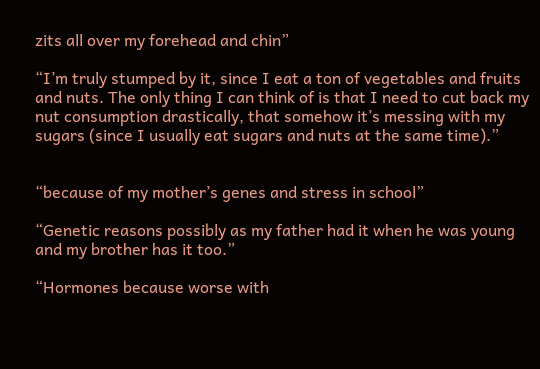zits all over my forehead and chin”

“I’m truly stumped by it, since I eat a ton of vegetables and fruits and nuts. The only thing I can think of is that I need to cut back my nut consumption drastically, that somehow it’s messing with my sugars (since I usually eat sugars and nuts at the same time).”


“because of my mother’s genes and stress in school”

“Genetic reasons possibly as my father had it when he was young and my brother has it too.”

“Hormones because worse with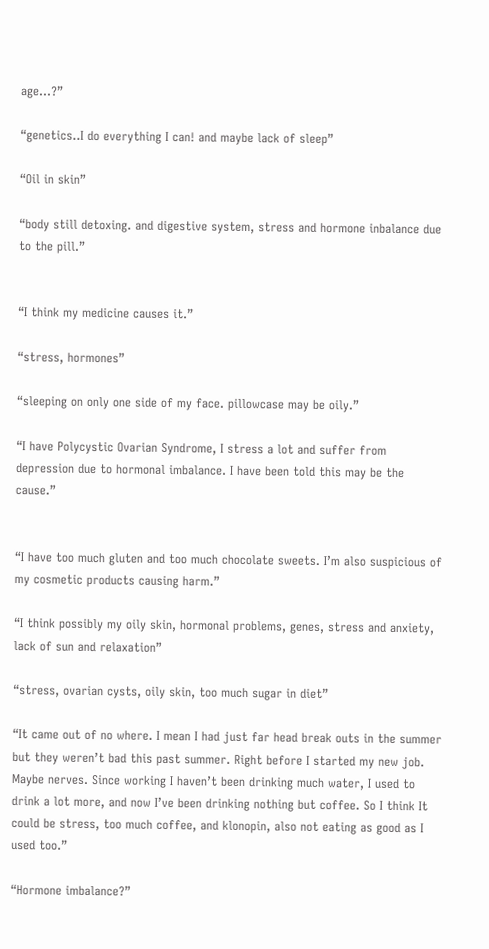age…?”

“genetics..I do everything I can! and maybe lack of sleep”

“Oil in skin”

“body still detoxing. and digestive system, stress and hormone inbalance due to the pill.”


“I think my medicine causes it.”

“stress, hormones”

“sleeping on only one side of my face. pillowcase may be oily.”

“I have Polycystic Ovarian Syndrome, I stress a lot and suffer from depression due to hormonal imbalance. I have been told this may be the cause.”


“I have too much gluten and too much chocolate sweets. I’m also suspicious of my cosmetic products causing harm.”

“I think possibly my oily skin, hormonal problems, genes, stress and anxiety, lack of sun and relaxation”

“stress, ovarian cysts, oily skin, too much sugar in diet”

“It came out of no where. I mean I had just far head break outs in the summer but they weren’t bad this past summer. Right before I started my new job. Maybe nerves. Since working I haven’t been drinking much water, I used to drink a lot more, and now I’ve been drinking nothing but coffee. So I think It could be stress, too much coffee, and klonopin, also not eating as good as I used too.”

“Hormone imbalance?”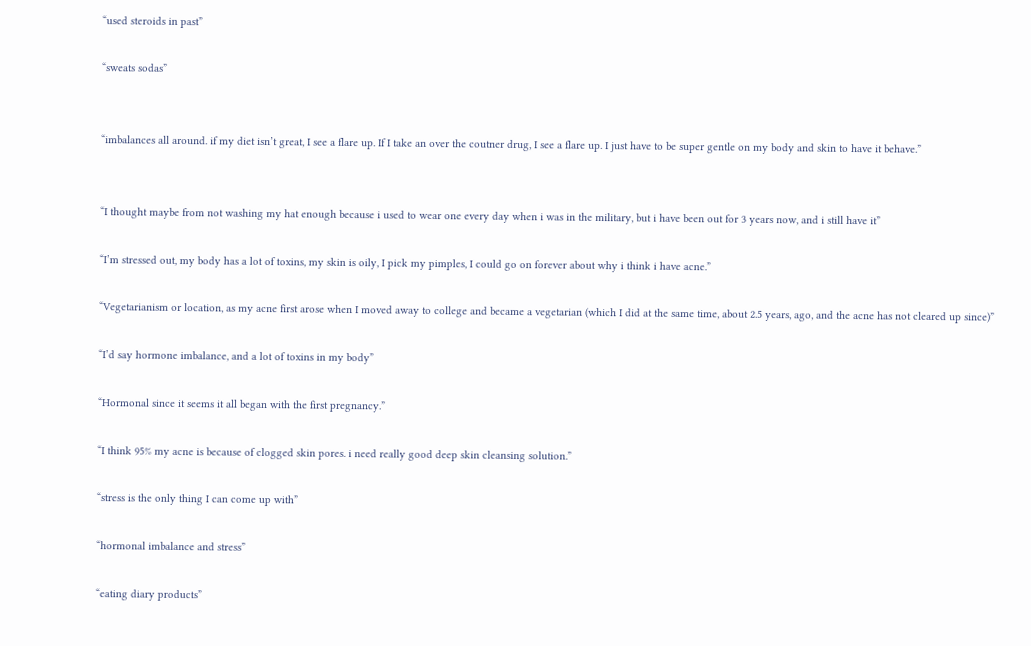“used steroids in past”

“sweats sodas”


“imbalances all around. if my diet isn’t great, I see a flare up. If I take an over the coutner drug, I see a flare up. I just have to be super gentle on my body and skin to have it behave.”


“I thought maybe from not washing my hat enough because i used to wear one every day when i was in the military, but i have been out for 3 years now, and i still have it”

“I’m stressed out, my body has a lot of toxins, my skin is oily, I pick my pimples, I could go on forever about why i think i have acne.”

“Vegetarianism or location, as my acne first arose when I moved away to college and became a vegetarian (which I did at the same time, about 2.5 years, ago, and the acne has not cleared up since)”

“I’d say hormone imbalance, and a lot of toxins in my body”

“Hormonal since it seems it all began with the first pregnancy.”

“I think 95% my acne is because of clogged skin pores. i need really good deep skin cleansing solution.”

“stress is the only thing I can come up with”

“hormonal imbalance and stress”

“eating diary products”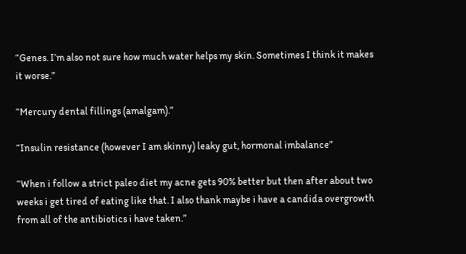“Genes. I’m also not sure how much water helps my skin. Sometimes I think it makes it worse.”

“Mercury dental fillings (amalgam).”

“Insulin resistance (however I am skinny) leaky gut, hormonal imbalance”

“When i follow a strict paleo diet my acne gets 90% better but then after about two weeks i get tired of eating like that. I also thank maybe i have a candida overgrowth from all of the antibiotics i have taken.”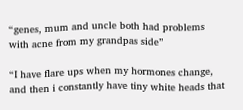“genes, mum and uncle both had problems with acne from my grandpas side”

“I have flare ups when my hormones change, and then i constantly have tiny white heads that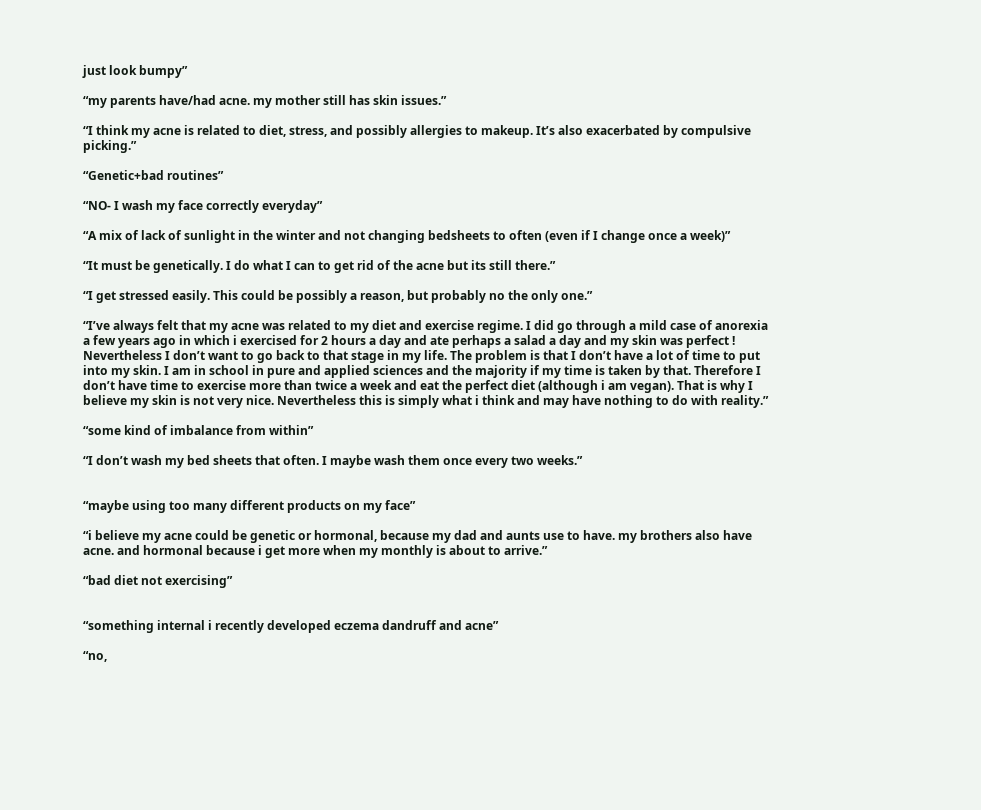just look bumpy”

“my parents have/had acne. my mother still has skin issues.”

“I think my acne is related to diet, stress, and possibly allergies to makeup. It’s also exacerbated by compulsive picking.”

“Genetic+bad routines”

“NO- I wash my face correctly everyday”

“A mix of lack of sunlight in the winter and not changing bedsheets to often (even if I change once a week)”

“It must be genetically. I do what I can to get rid of the acne but its still there.”

“I get stressed easily. This could be possibly a reason, but probably no the only one.”

“I’ve always felt that my acne was related to my diet and exercise regime. I did go through a mild case of anorexia a few years ago in which i exercised for 2 hours a day and ate perhaps a salad a day and my skin was perfect ! Nevertheless I don’t want to go back to that stage in my life. The problem is that I don’t have a lot of time to put into my skin. I am in school in pure and applied sciences and the majority if my time is taken by that. Therefore I don’t have time to exercise more than twice a week and eat the perfect diet (although i am vegan). That is why I believe my skin is not very nice. Nevertheless this is simply what i think and may have nothing to do with reality.”

“some kind of imbalance from within”

“I don’t wash my bed sheets that often. I maybe wash them once every two weeks.”


“maybe using too many different products on my face”

“i believe my acne could be genetic or hormonal, because my dad and aunts use to have. my brothers also have acne. and hormonal because i get more when my monthly is about to arrive.”

“bad diet not exercising”


“something internal i recently developed eczema dandruff and acne”

“no,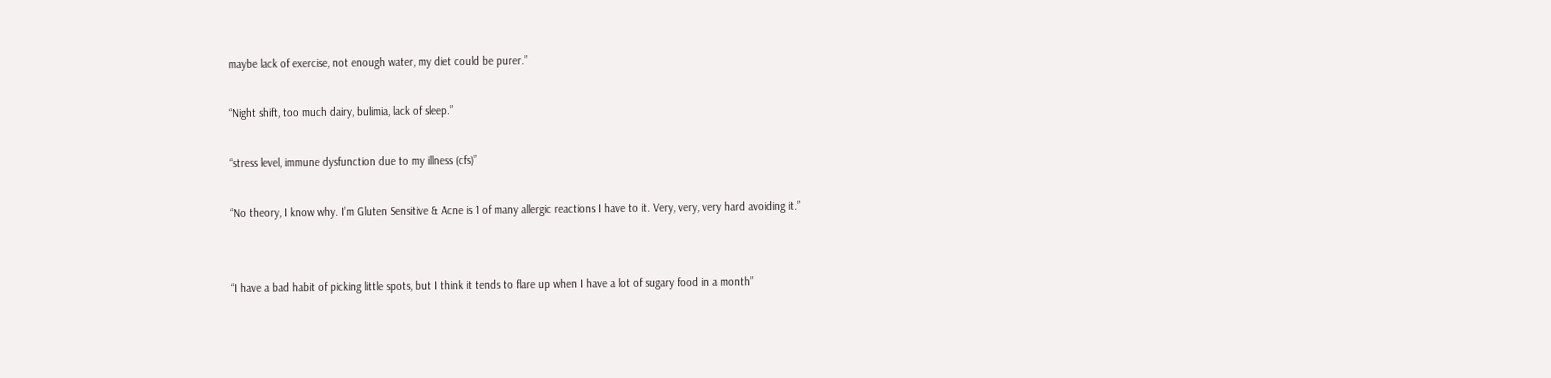maybe lack of exercise, not enough water, my diet could be purer.”

“Night shift, too much dairy, bulimia, lack of sleep.”

“stress level, immune dysfunction due to my illness (cfs)”

“No theory, I know why. I’m Gluten Sensitive & Acne is 1 of many allergic reactions I have to it. Very, very, very hard avoiding it.”


“I have a bad habit of picking little spots, but I think it tends to flare up when I have a lot of sugary food in a month”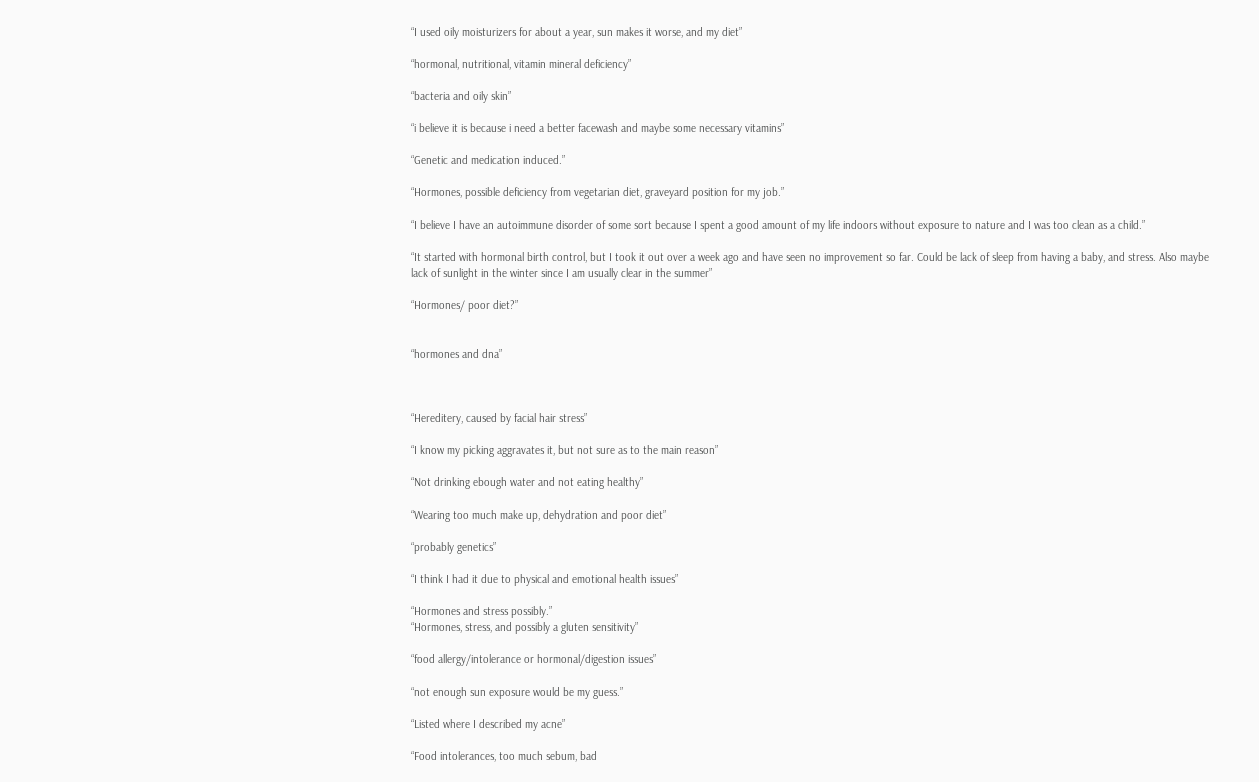“I used oily moisturizers for about a year, sun makes it worse, and my diet”

“hormonal, nutritional, vitamin mineral deficiency”

“bacteria and oily skin”

“i believe it is because i need a better facewash and maybe some necessary vitamins”

“Genetic and medication induced.”

“Hormones, possible deficiency from vegetarian diet, graveyard position for my job.”

“I believe I have an autoimmune disorder of some sort because I spent a good amount of my life indoors without exposure to nature and I was too clean as a child.”

“It started with hormonal birth control, but I took it out over a week ago and have seen no improvement so far. Could be lack of sleep from having a baby, and stress. Also maybe lack of sunlight in the winter since I am usually clear in the summer”

“Hormones/ poor diet?”


“hormones and dna”



“Hereditery, caused by facial hair stress”

“I know my picking aggravates it, but not sure as to the main reason”

“Not drinking ebough water and not eating healthy”

“Wearing too much make up, dehydration and poor diet”

“probably genetics”

“I think I had it due to physical and emotional health issues”

“Hormones and stress possibly.”
“Hormones, stress, and possibly a gluten sensitivity”

“food allergy/intolerance or hormonal/digestion issues”

“not enough sun exposure would be my guess.”

“Listed where I described my acne”

“Food intolerances, too much sebum, bad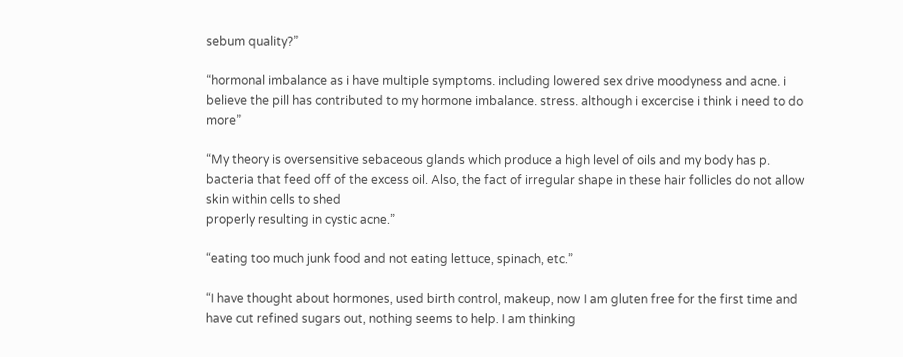sebum quality?”

“hormonal imbalance as i have multiple symptoms. including lowered sex drive moodyness and acne. i believe the pill has contributed to my hormone imbalance. stress. although i excercise i think i need to do more”

“My theory is oversensitive sebaceous glands which produce a high level of oils and my body has p. bacteria that feed off of the excess oil. Also, the fact of irregular shape in these hair follicles do not allow skin within cells to shed
properly resulting in cystic acne.”

“eating too much junk food and not eating lettuce, spinach, etc.”

“I have thought about hormones, used birth control, makeup, now I am gluten free for the first time and have cut refined sugars out, nothing seems to help. I am thinking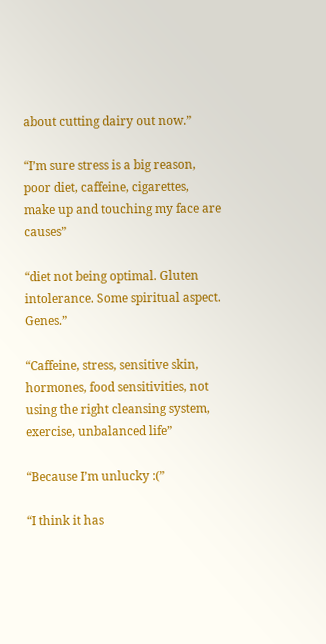about cutting dairy out now.”

“I’m sure stress is a big reason, poor diet, caffeine, cigarettes, make up and touching my face are causes”

“diet not being optimal. Gluten intolerance. Some spiritual aspect. Genes.”

“Caffeine, stress, sensitive skin, hormones, food sensitivities, not using the right cleansing system, exercise, unbalanced life”

“Because I’m unlucky :(”

“I think it has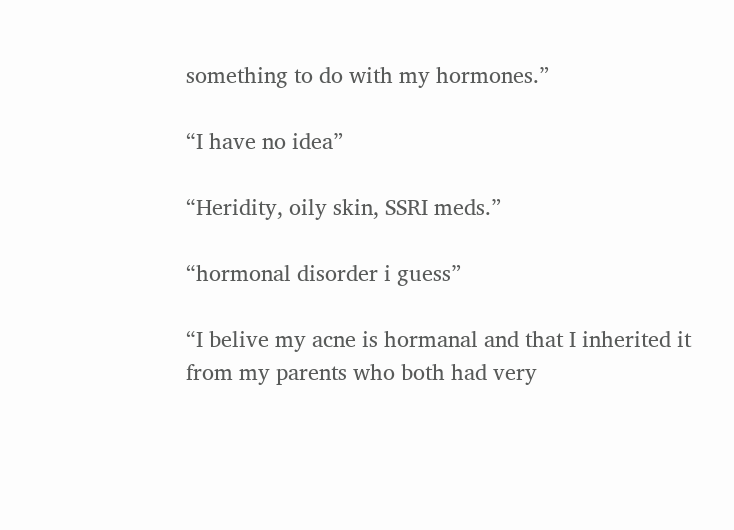something to do with my hormones.”

“I have no idea”

“Heridity, oily skin, SSRI meds.”

“hormonal disorder i guess”

“I belive my acne is hormanal and that I inherited it from my parents who both had very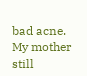bad acne. My mother still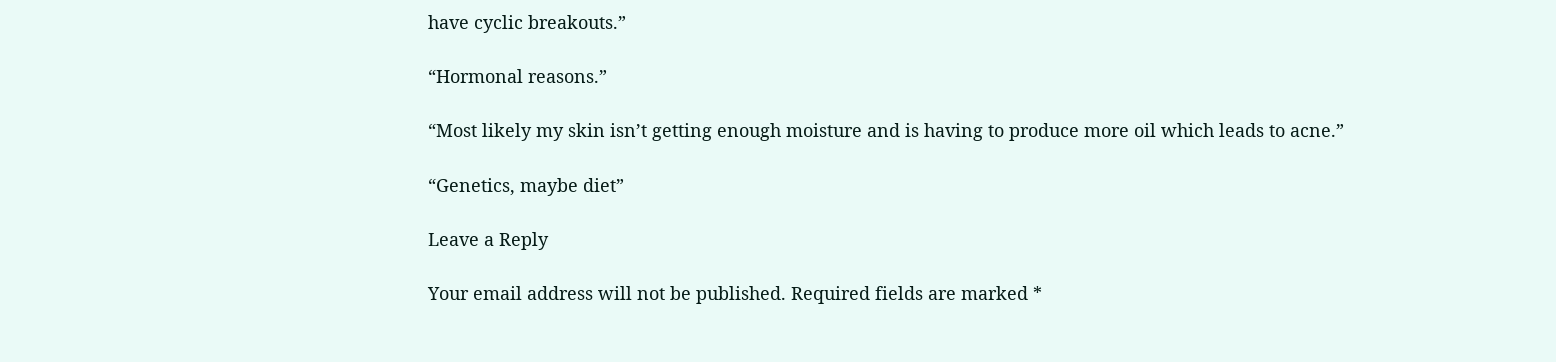have cyclic breakouts.”

“Hormonal reasons.”

“Most likely my skin isn’t getting enough moisture and is having to produce more oil which leads to acne.”

“Genetics, maybe diet”

Leave a Reply

Your email address will not be published. Required fields are marked *